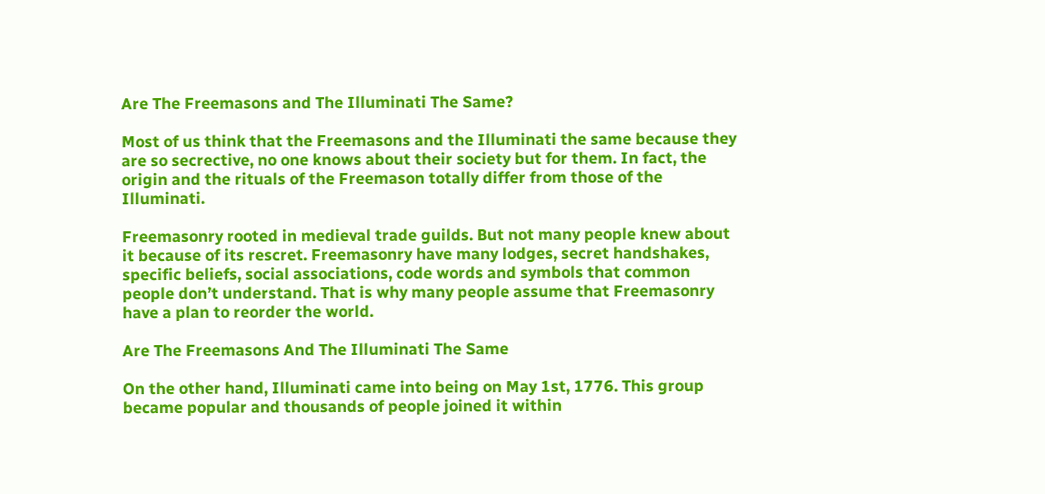Are The Freemasons and The Illuminati The Same?

Most of us think that the Freemasons and the Illuminati the same because they are so secrective, no one knows about their society but for them. In fact, the origin and the rituals of the Freemason totally differ from those of the Illuminati.

Freemasonry rooted in medieval trade guilds. But not many people knew about it because of its rescret. Freemasonry have many lodges, secret handshakes, specific beliefs, social associations, code words and symbols that common people don’t understand. That is why many people assume that Freemasonry have a plan to reorder the world.

Are The Freemasons And The Illuminati The Same

On the other hand, Illuminati came into being on May 1st, 1776. This group became popular and thousands of people joined it within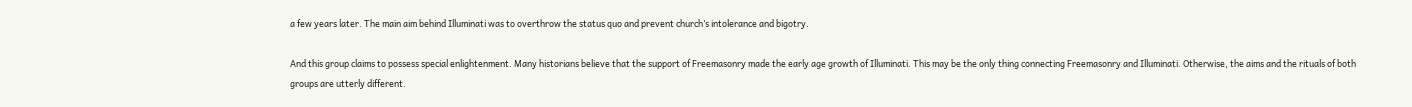a few years later. The main aim behind Illuminati was to overthrow the status quo and prevent church’s intolerance and bigotry.

And this group claims to possess special enlightenment. Many historians believe that the support of Freemasonry made the early age growth of Illuminati. This may be the only thing connecting Freemasonry and Illuminati. Otherwise, the aims and the rituals of both groups are utterly different.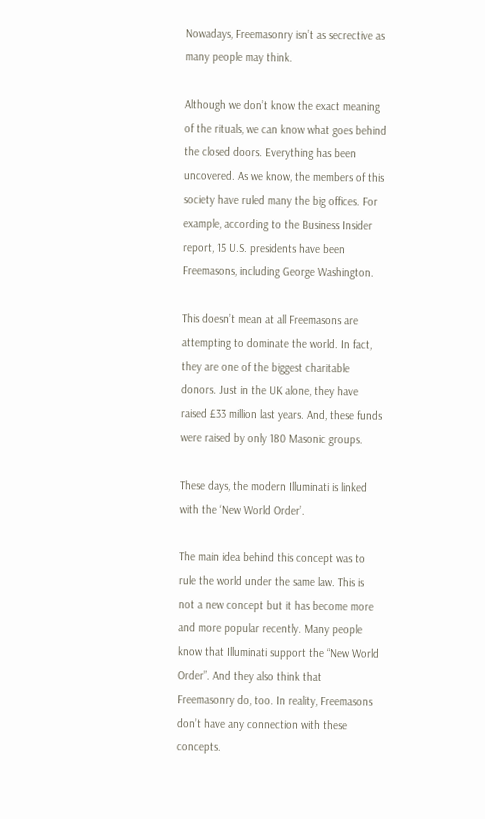Nowadays, Freemasonry isn’t as secrective as many people may think.

Although we don’t know the exact meaning of the rituals, we can know what goes behind the closed doors. Everything has been uncovered. As we know, the members of this society have ruled many the big offices. For example, according to the Business Insider report, 15 U.S. presidents have been Freemasons, including George Washington.

This doesn’t mean at all Freemasons are attempting to dominate the world. In fact, they are one of the biggest charitable donors. Just in the UK alone, they have raised £33 million last years. And, these funds were raised by only 180 Masonic groups.

These days, the modern Illuminati is linked with the ‘New World Order’.

The main idea behind this concept was to rule the world under the same law. This is not a new concept but it has become more and more popular recently. Many people know that Illuminati support the “New World Order”. And they also think that Freemasonry do, too. In reality, Freemasons don’t have any connection with these concepts.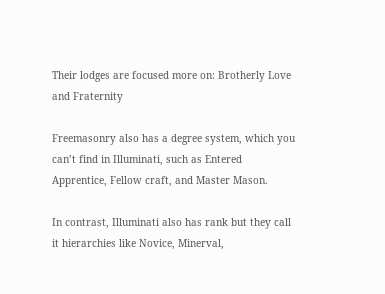Their lodges are focused more on: Brotherly Love and Fraternity

Freemasonry also has a degree system, which you can’t find in Illuminati, such as Entered Apprentice, Fellow craft, and Master Mason.

In contrast, Illuminati also has rank but they call it hierarchies like Novice, Minerval,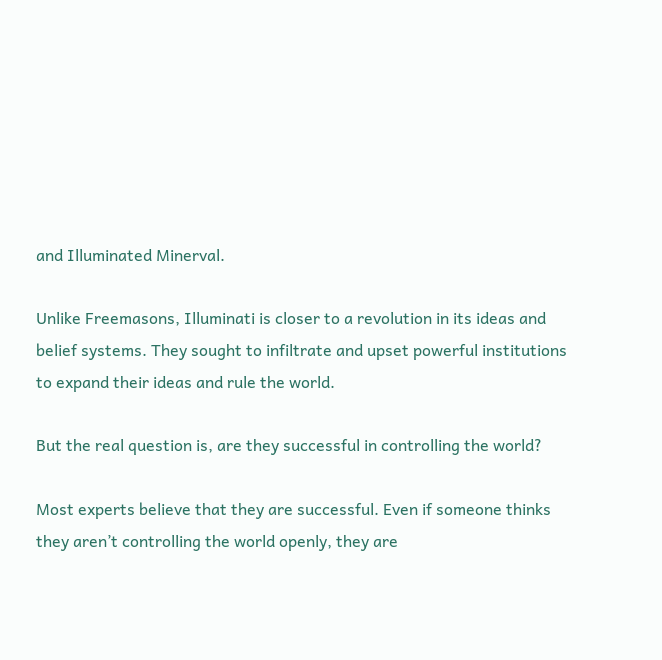and Illuminated Minerval.

Unlike Freemasons, Illuminati is closer to a revolution in its ideas and belief systems. They sought to infiltrate and upset powerful institutions to expand their ideas and rule the world.

But the real question is, are they successful in controlling the world?

Most experts believe that they are successful. Even if someone thinks they aren’t controlling the world openly, they are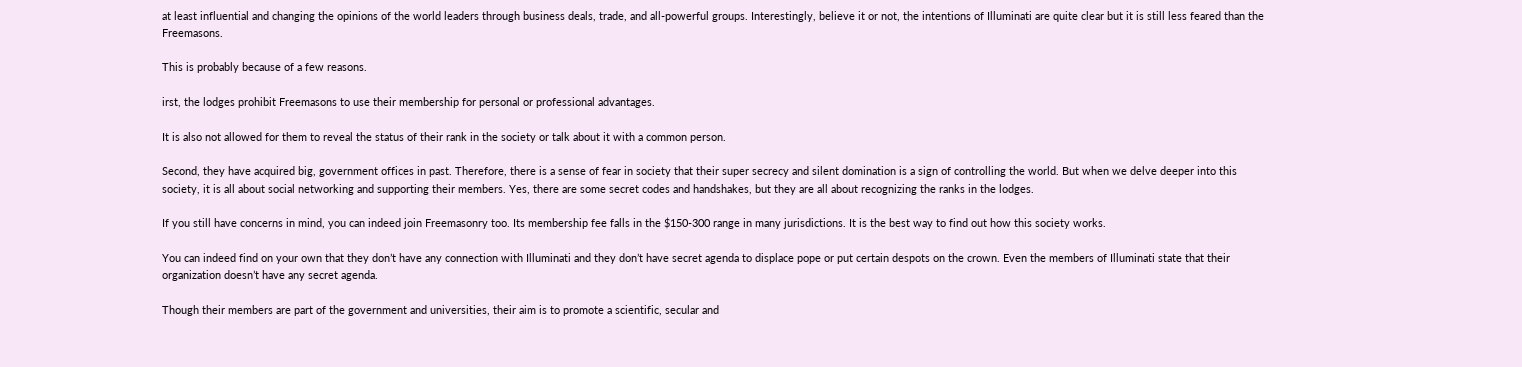at least influential and changing the opinions of the world leaders through business deals, trade, and all-powerful groups. Interestingly, believe it or not, the intentions of Illuminati are quite clear but it is still less feared than the Freemasons.

This is probably because of a few reasons.

irst, the lodges prohibit Freemasons to use their membership for personal or professional advantages.

It is also not allowed for them to reveal the status of their rank in the society or talk about it with a common person.

Second, they have acquired big, government offices in past. Therefore, there is a sense of fear in society that their super secrecy and silent domination is a sign of controlling the world. But when we delve deeper into this society, it is all about social networking and supporting their members. Yes, there are some secret codes and handshakes, but they are all about recognizing the ranks in the lodges.

If you still have concerns in mind, you can indeed join Freemasonry too. Its membership fee falls in the $150-300 range in many jurisdictions. It is the best way to find out how this society works.

You can indeed find on your own that they don’t have any connection with Illuminati and they don’t have secret agenda to displace pope or put certain despots on the crown. Even the members of Illuminati state that their organization doesn’t have any secret agenda.

Though their members are part of the government and universities, their aim is to promote a scientific, secular and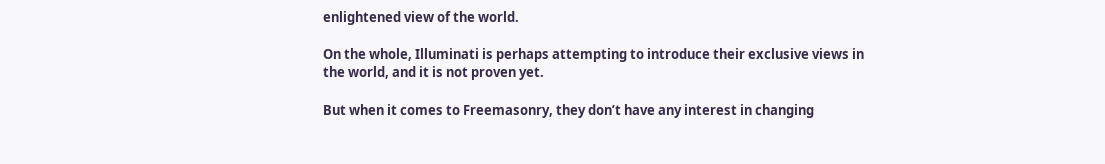enlightened view of the world.

On the whole, Illuminati is perhaps attempting to introduce their exclusive views in the world, and it is not proven yet.

But when it comes to Freemasonry, they don’t have any interest in changing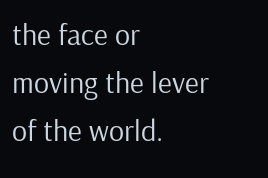the face or moving the lever of the world.